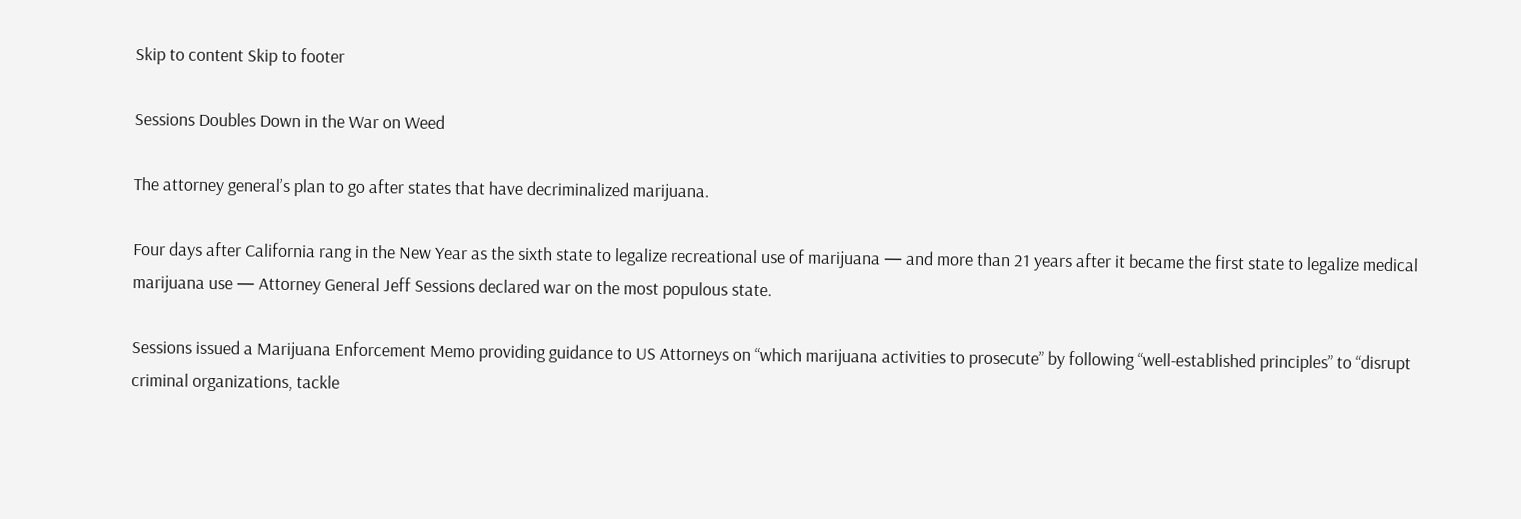Skip to content Skip to footer

Sessions Doubles Down in the War on Weed

The attorney general’s plan to go after states that have decriminalized marijuana.

Four days after California rang in the New Year as the sixth state to legalize recreational use of marijuana — and more than 21 years after it became the first state to legalize medical marijuana use — Attorney General Jeff Sessions declared war on the most populous state.

Sessions issued a Marijuana Enforcement Memo providing guidance to US Attorneys on “which marijuana activities to prosecute” by following “well-established principles” to “disrupt criminal organizations, tackle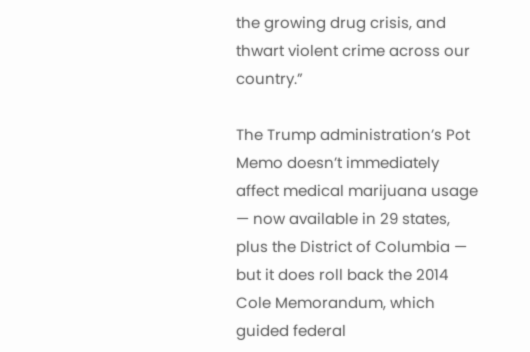the growing drug crisis, and thwart violent crime across our country.”

The Trump administration’s Pot Memo doesn’t immediately affect medical marijuana usage — now available in 29 states, plus the District of Columbia — but it does roll back the 2014 Cole Memorandum, which guided federal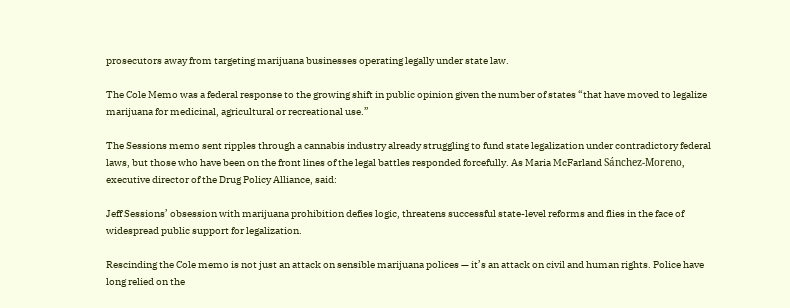prosecutors away from targeting marijuana businesses operating legally under state law.

The Cole Memo was a federal response to the growing shift in public opinion given the number of states “that have moved to legalize marijuana for medicinal, agricultural or recreational use.”

The Sessions memo sent ripples through a cannabis industry already struggling to fund state legalization under contradictory federal laws, but those who have been on the front lines of the legal battles responded forcefully. As Maria McFarland Sánchez-Moreno, executive director of the Drug Policy Alliance, said:

Jeff Sessions’ obsession with marijuana prohibition defies logic, threatens successful state-level reforms and flies in the face of widespread public support for legalization.

Rescinding the Cole memo is not just an attack on sensible marijuana polices — it’s an attack on civil and human rights. Police have long relied on the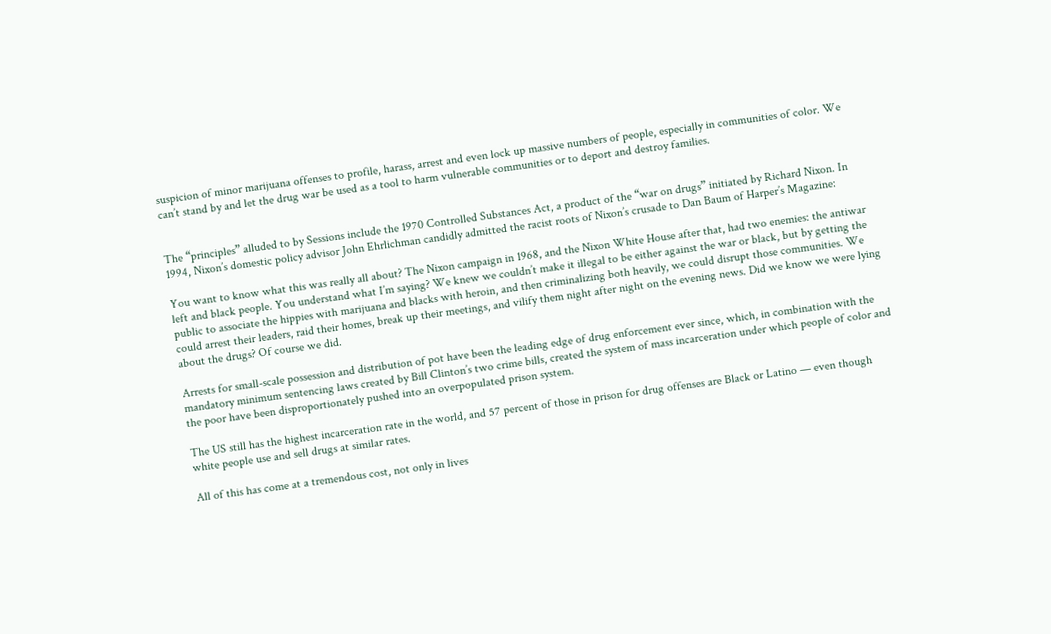suspicion of minor marijuana offenses to profile, harass, arrest and even lock up massive numbers of people, especially in communities of color. We can’t stand by and let the drug war be used as a tool to harm vulnerable communities or to deport and destroy families.


The “principles” alluded to by Sessions include the 1970 Controlled Substances Act, a product of the “war on drugs” initiated by Richard Nixon. In 1994, Nixon’s domestic policy advisor John Ehrlichman candidly admitted the racist roots of Nixon’s crusade to Dan Baum of Harper’s Magazine:

You want to know what this was really all about? The Nixon campaign in 1968, and the Nixon White House after that, had two enemies: the antiwar left and black people. You understand what I’m saying? We knew we couldn’t make it illegal to be either against the war or black, but by getting the public to associate the hippies with marijuana and blacks with heroin, and then criminalizing both heavily, we could disrupt those communities. We could arrest their leaders, raid their homes, break up their meetings, and vilify them night after night on the evening news. Did we know we were lying about the drugs? Of course we did.

Arrests for small-scale possession and distribution of pot have been the leading edge of drug enforcement ever since, which, in combination with the mandatory minimum sentencing laws created by Bill Clinton’s two crime bills, created the system of mass incarceration under which people of color and the poor have been disproportionately pushed into an overpopulated prison system.

The US still has the highest incarceration rate in the world, and 57 percent of those in prison for drug offenses are Black or Latino — even though white people use and sell drugs at similar rates.

All of this has come at a tremendous cost, not only in lives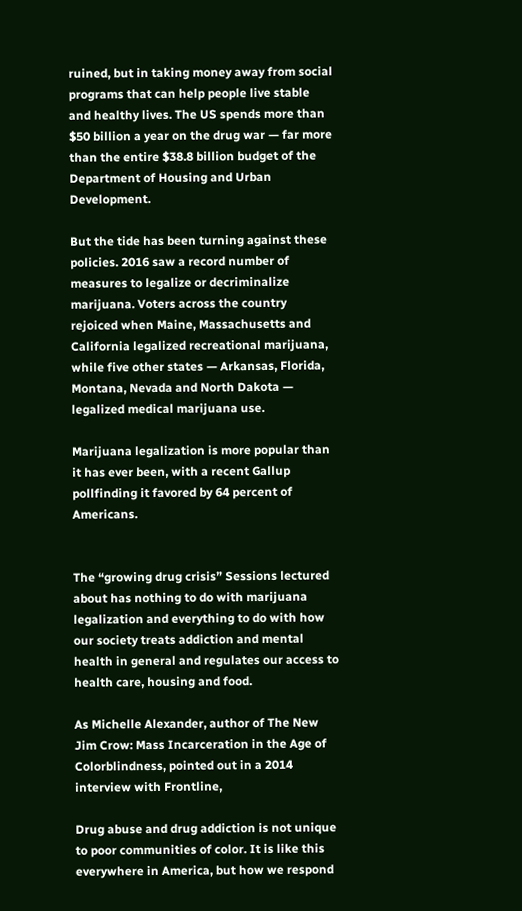ruined, but in taking money away from social programs that can help people live stable and healthy lives. The US spends more than $50 billion a year on the drug war — far more than the entire $38.8 billion budget of the Department of Housing and Urban Development.

But the tide has been turning against these policies. 2016 saw a record number of measures to legalize or decriminalize marijuana. Voters across the country rejoiced when Maine, Massachusetts and California legalized recreational marijuana, while five other states — Arkansas, Florida, Montana, Nevada and North Dakota — legalized medical marijuana use.

Marijuana legalization is more popular than it has ever been, with a recent Gallup pollfinding it favored by 64 percent of Americans.


The “growing drug crisis” Sessions lectured about has nothing to do with marijuana legalization and everything to do with how our society treats addiction and mental health in general and regulates our access to health care, housing and food.

As Michelle Alexander, author of The New Jim Crow: Mass Incarceration in the Age of Colorblindness, pointed out in a 2014 interview with Frontline,

Drug abuse and drug addiction is not unique to poor communities of color. It is like this everywhere in America, but how we respond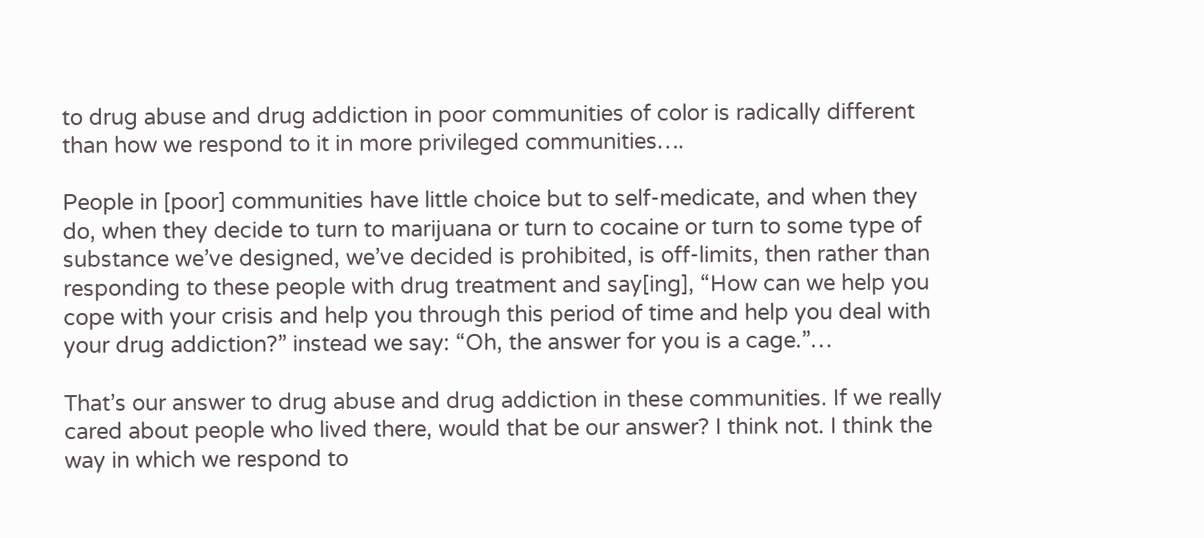to drug abuse and drug addiction in poor communities of color is radically different than how we respond to it in more privileged communities….

People in [poor] communities have little choice but to self-medicate, and when they do, when they decide to turn to marijuana or turn to cocaine or turn to some type of substance we’ve designed, we’ve decided is prohibited, is off-limits, then rather than responding to these people with drug treatment and say[ing], “How can we help you cope with your crisis and help you through this period of time and help you deal with your drug addiction?” instead we say: “Oh, the answer for you is a cage.”…

That’s our answer to drug abuse and drug addiction in these communities. If we really cared about people who lived there, would that be our answer? I think not. I think the way in which we respond to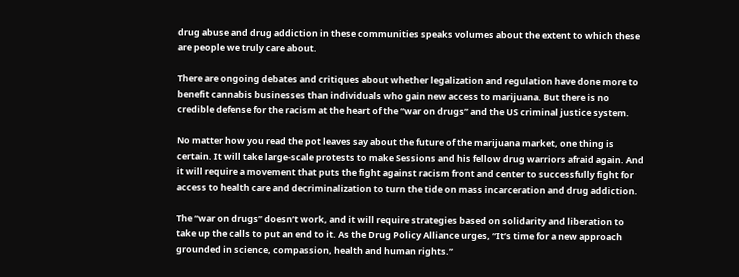drug abuse and drug addiction in these communities speaks volumes about the extent to which these are people we truly care about.

There are ongoing debates and critiques about whether legalization and regulation have done more to benefit cannabis businesses than individuals who gain new access to marijuana. But there is no credible defense for the racism at the heart of the “war on drugs” and the US criminal justice system.

No matter how you read the pot leaves say about the future of the marijuana market, one thing is certain. It will take large-scale protests to make Sessions and his fellow drug warriors afraid again. And it will require a movement that puts the fight against racism front and center to successfully fight for access to health care and decriminalization to turn the tide on mass incarceration and drug addiction.

The “war on drugs” doesn’t work, and it will require strategies based on solidarity and liberation to take up the calls to put an end to it. As the Drug Policy Alliance urges, “It’s time for a new approach grounded in science, compassion, health and human rights.”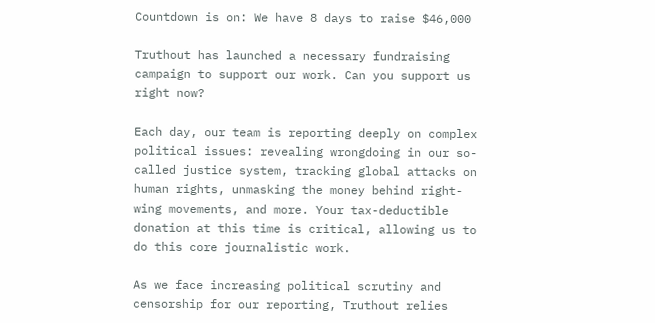Countdown is on: We have 8 days to raise $46,000

Truthout has launched a necessary fundraising campaign to support our work. Can you support us right now?

Each day, our team is reporting deeply on complex political issues: revealing wrongdoing in our so-called justice system, tracking global attacks on human rights, unmasking the money behind right-wing movements, and more. Your tax-deductible donation at this time is critical, allowing us to do this core journalistic work.

As we face increasing political scrutiny and censorship for our reporting, Truthout relies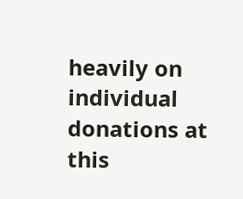heavily on individual donations at this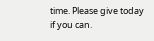time. Please give today if you can.